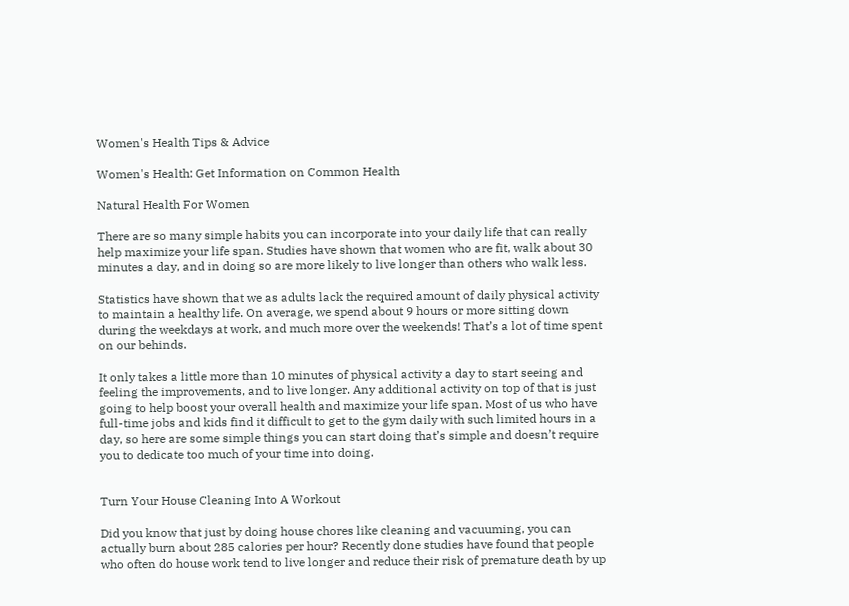Women's Health Tips & Advice

Women's Health: Get Information on Common Health

Natural Health For Women

There are so many simple habits you can incorporate into your daily life that can really help maximize your life span. Studies have shown that women who are fit, walk about 30 minutes a day, and in doing so are more likely to live longer than others who walk less.

Statistics have shown that we as adults lack the required amount of daily physical activity to maintain a healthy life. On average, we spend about 9 hours or more sitting down during the weekdays at work, and much more over the weekends! That’s a lot of time spent on our behinds.

It only takes a little more than 10 minutes of physical activity a day to start seeing and feeling the improvements, and to live longer. Any additional activity on top of that is just going to help boost your overall health and maximize your life span. Most of us who have full-time jobs and kids find it difficult to get to the gym daily with such limited hours in a day, so here are some simple things you can start doing that’s simple and doesn’t require you to dedicate too much of your time into doing.


Turn Your House Cleaning Into A Workout

Did you know that just by doing house chores like cleaning and vacuuming, you can actually burn about 285 calories per hour? Recently done studies have found that people who often do house work tend to live longer and reduce their risk of premature death by up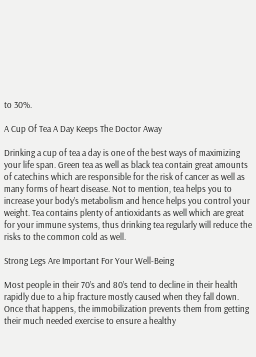to 30%.

A Cup Of Tea A Day Keeps The Doctor Away

Drinking a cup of tea a day is one of the best ways of maximizing your life span. Green tea as well as black tea contain great amounts of catechins which are responsible for the risk of cancer as well as many forms of heart disease. Not to mention, tea helps you to increase your body’s metabolism and hence helps you control your weight. Tea contains plenty of antioxidants as well which are great for your immune systems, thus drinking tea regularly will reduce the risks to the common cold as well.

Strong Legs Are Important For Your Well-Being

Most people in their 70’s and 80’s tend to decline in their health rapidly due to a hip fracture mostly caused when they fall down. Once that happens, the immobilization prevents them from getting their much needed exercise to ensure a healthy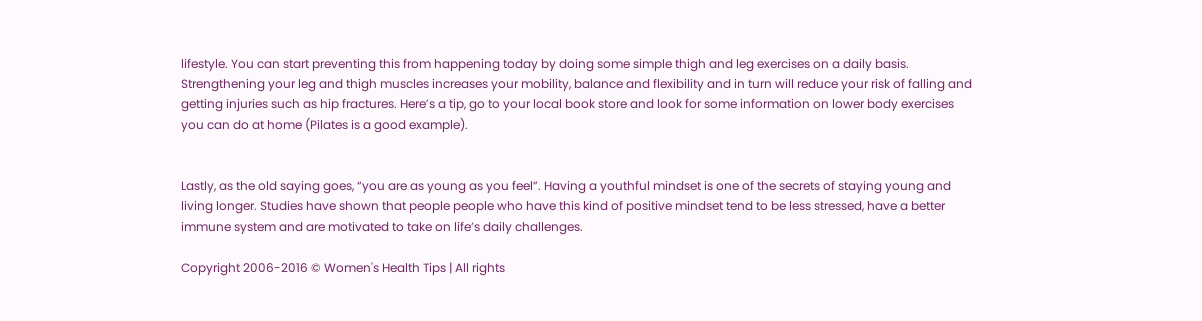lifestyle. You can start preventing this from happening today by doing some simple thigh and leg exercises on a daily basis. Strengthening your leg and thigh muscles increases your mobility, balance and flexibility and in turn will reduce your risk of falling and getting injuries such as hip fractures. Here’s a tip, go to your local book store and look for some information on lower body exercises you can do at home (Pilates is a good example).


Lastly, as the old saying goes, “you are as young as you feel”. Having a youthful mindset is one of the secrets of staying young and living longer. Studies have shown that people people who have this kind of positive mindset tend to be less stressed, have a better immune system and are motivated to take on life’s daily challenges.

Copyright 2006-2016 © Women's Health Tips | All rights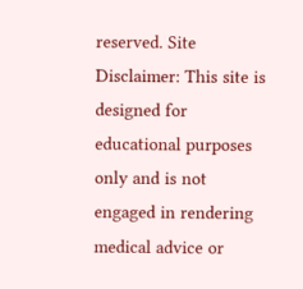reserved. Site Disclaimer: This site is designed for educational purposes only and is not engaged in rendering medical advice or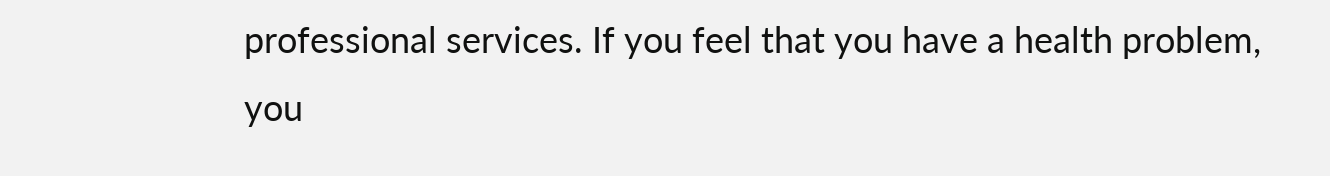professional services. If you feel that you have a health problem, you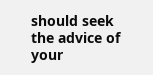should seek the advice of your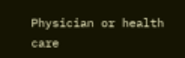Physician or health care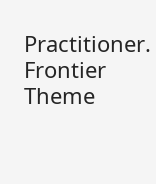Practitioner. Frontier Theme